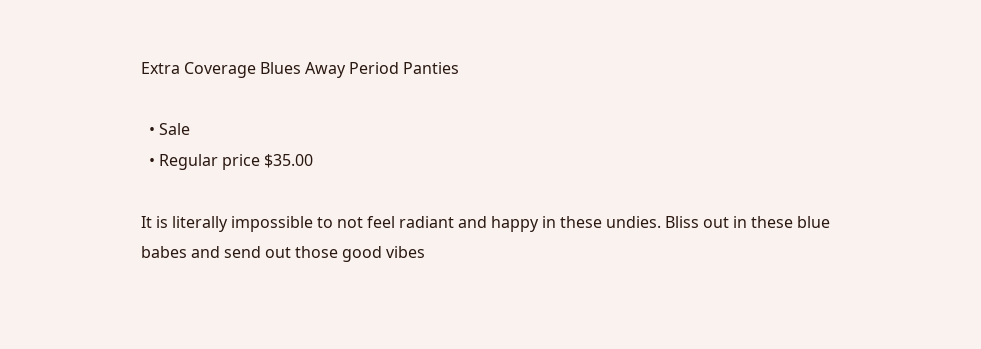Extra Coverage Blues Away Period Panties

  • Sale
  • Regular price $35.00

It is literally impossible to not feel radiant and happy in these undies. Bliss out in these blue babes and send out those good vibes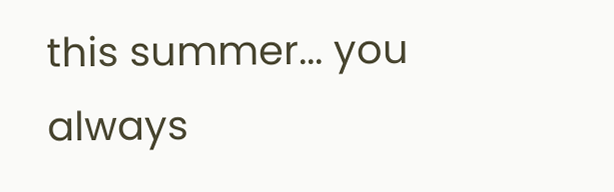this summer... you always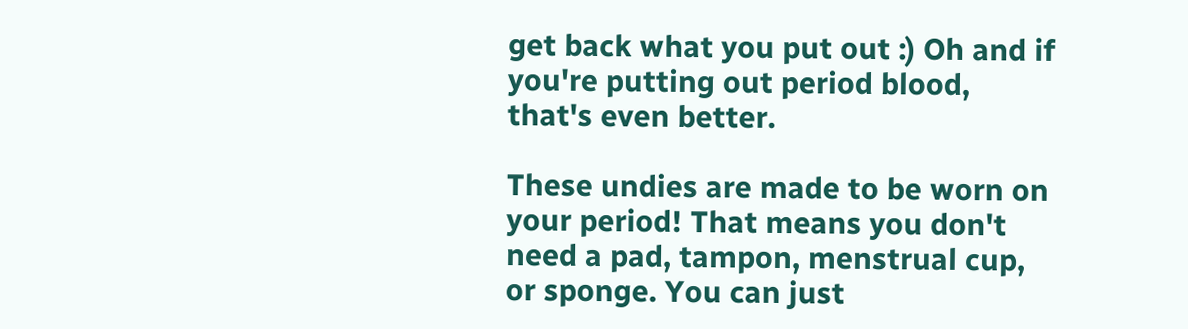get back what you put out :) Oh and if you're putting out period blood, that's even better.

These undies are made to be worn on your period! That means you don't need a pad, tampon, menstrual cup, or sponge. You can just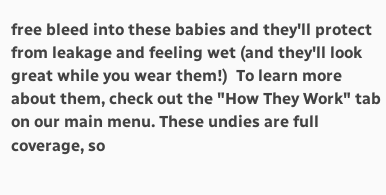free bleed into these babies and they'll protect from leakage and feeling wet (and they'll look great while you wear them!)  To learn more about them, check out the "How They Work" tab on our main menu. These undies are full coverage, so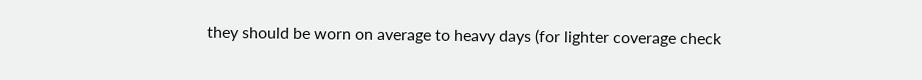they should be worn on average to heavy days (for lighter coverage check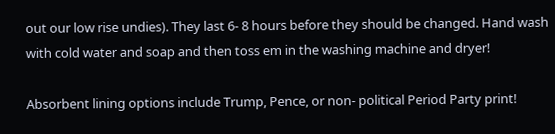out our low rise undies). They last 6- 8 hours before they should be changed. Hand wash with cold water and soap and then toss em in the washing machine and dryer!

Absorbent lining options include Trump, Pence, or non- political Period Party print!